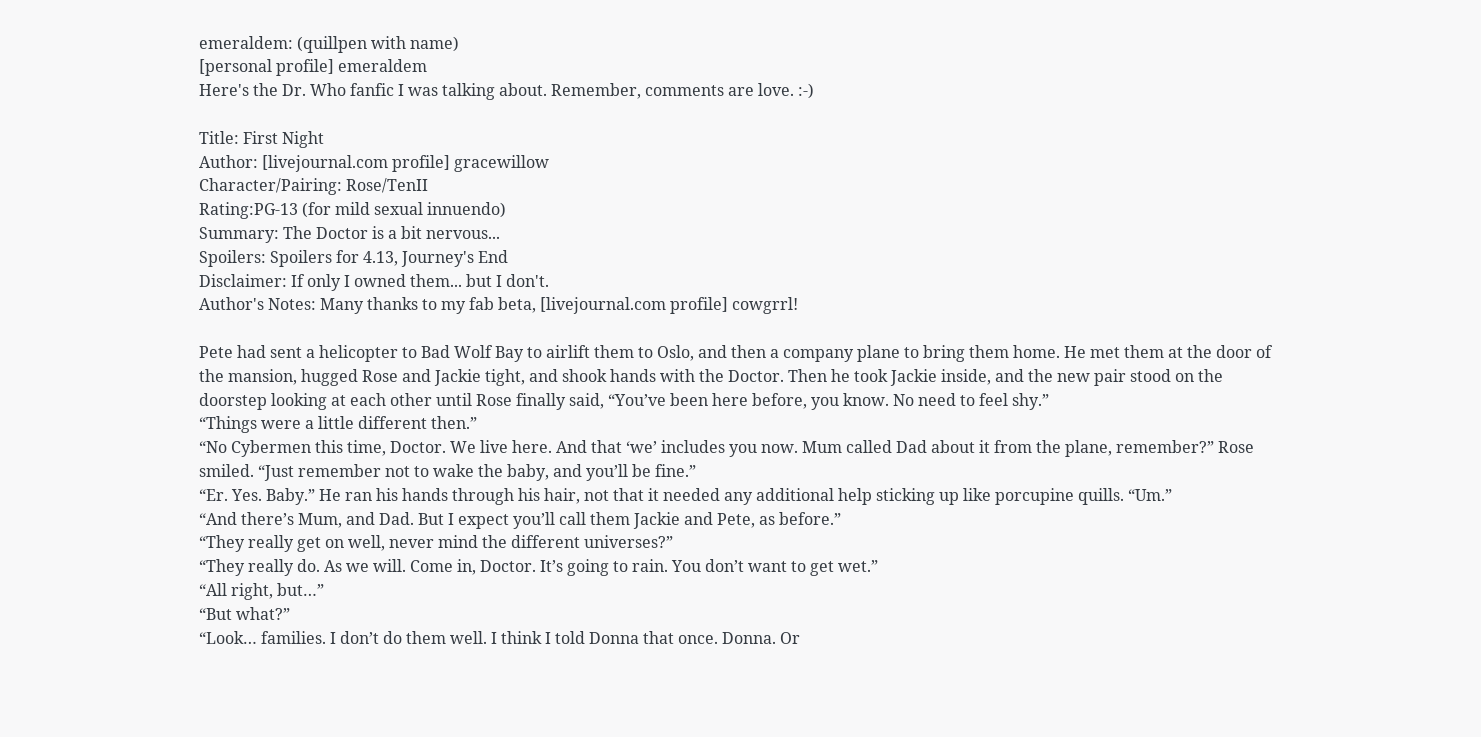emeraldem: (quillpen with name)
[personal profile] emeraldem
Here's the Dr. Who fanfic I was talking about. Remember, comments are love. :-)

Title: First Night
Author: [livejournal.com profile] gracewillow
Character/Pairing: Rose/TenII
Rating:PG-13 (for mild sexual innuendo)
Summary: The Doctor is a bit nervous...
Spoilers: Spoilers for 4.13, Journey's End
Disclaimer: If only I owned them... but I don't.
Author's Notes: Many thanks to my fab beta, [livejournal.com profile] cowgrrl!

Pete had sent a helicopter to Bad Wolf Bay to airlift them to Oslo, and then a company plane to bring them home. He met them at the door of the mansion, hugged Rose and Jackie tight, and shook hands with the Doctor. Then he took Jackie inside, and the new pair stood on the doorstep looking at each other until Rose finally said, “You’ve been here before, you know. No need to feel shy.”
“Things were a little different then.”
“No Cybermen this time, Doctor. We live here. And that ‘we’ includes you now. Mum called Dad about it from the plane, remember?” Rose smiled. “Just remember not to wake the baby, and you’ll be fine.”
“Er. Yes. Baby.” He ran his hands through his hair, not that it needed any additional help sticking up like porcupine quills. “Um.”
“And there’s Mum, and Dad. But I expect you’ll call them Jackie and Pete, as before.”
“They really get on well, never mind the different universes?”
“They really do. As we will. Come in, Doctor. It’s going to rain. You don’t want to get wet.”
“All right, but…”
“But what?”
“Look… families. I don’t do them well. I think I told Donna that once. Donna. Or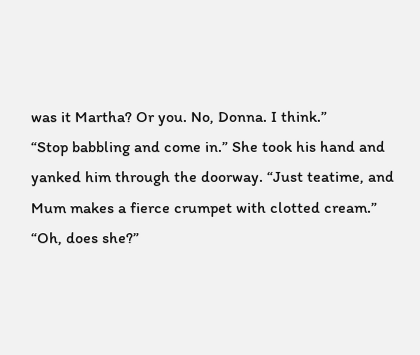was it Martha? Or you. No, Donna. I think.”
“Stop babbling and come in.” She took his hand and yanked him through the doorway. “Just teatime, and Mum makes a fierce crumpet with clotted cream.”
“Oh, does she?”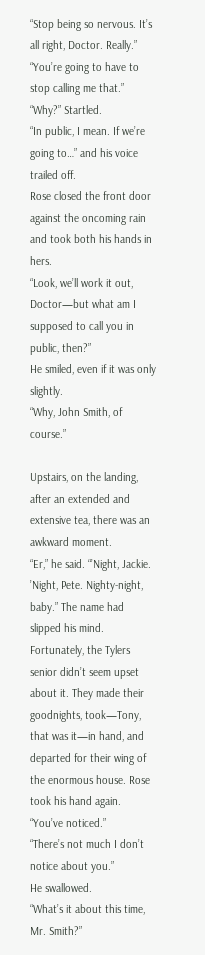“Stop being so nervous. It’s all right, Doctor. Really.”
“You’re going to have to stop calling me that.”
“Why?” Startled.
“In public, I mean. If we’re going to…” and his voice trailed off.
Rose closed the front door against the oncoming rain and took both his hands in hers.
“Look, we’ll work it out, Doctor—but what am I supposed to call you in public, then?”
He smiled, even if it was only slightly.
“Why, John Smith, of course.”

Upstairs, on the landing, after an extended and extensive tea, there was an awkward moment.
“Er,” he said. “’Night, Jackie. ’Night, Pete. Nighty-night, baby.” The name had slipped his mind. Fortunately, the Tylers senior didn’t seem upset about it. They made their goodnights, took—Tony, that was it—in hand, and departed for their wing of the enormous house. Rose took his hand again.
“You’ve noticed.”
“There’s not much I don’t notice about you.”
He swallowed.
“What’s it about this time, Mr. Smith?”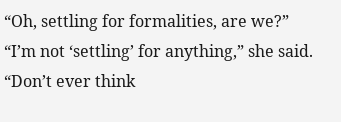“Oh, settling for formalities, are we?”
“I’m not ‘settling’ for anything,” she said. “Don’t ever think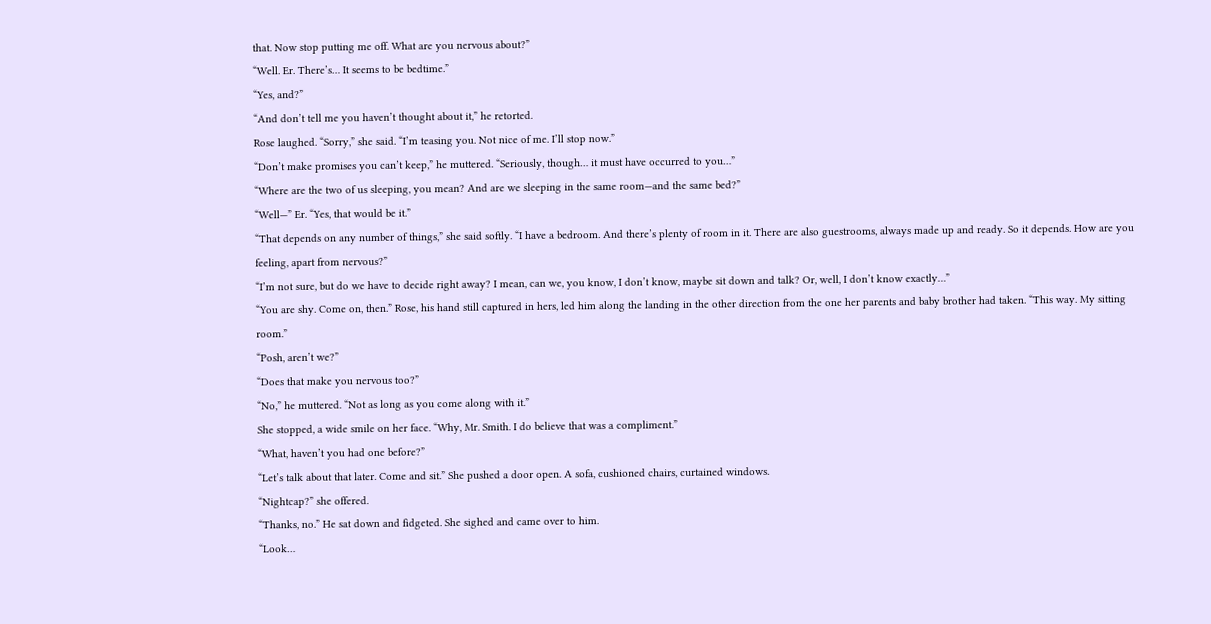that. Now stop putting me off. What are you nervous about?”
“Well. Er. There’s… It seems to be bedtime.”
“Yes, and?”
“And don’t tell me you haven’t thought about it,” he retorted.
Rose laughed. “Sorry,” she said. “I’m teasing you. Not nice of me. I’ll stop now.”
“Don’t make promises you can’t keep,” he muttered. “Seriously, though… it must have occurred to you…”
“Where are the two of us sleeping, you mean? And are we sleeping in the same room—and the same bed?”
“Well—” Er. “Yes, that would be it.”
“That depends on any number of things,” she said softly. “I have a bedroom. And there’s plenty of room in it. There are also guestrooms, always made up and ready. So it depends. How are you feeling, apart from nervous?”
“I’m not sure, but do we have to decide right away? I mean, can we, you know, I don’t know, maybe sit down and talk? Or, well, I don’t know exactly…”
“You are shy. Come on, then.” Rose, his hand still captured in hers, led him along the landing in the other direction from the one her parents and baby brother had taken. “This way. My sitting room.”
“Posh, aren’t we?”
“Does that make you nervous too?”
“No,” he muttered. “Not as long as you come along with it.”
She stopped, a wide smile on her face. “Why, Mr. Smith. I do believe that was a compliment.”
“What, haven’t you had one before?”
“Let’s talk about that later. Come and sit.” She pushed a door open. A sofa, cushioned chairs, curtained windows.
“Nightcap?” she offered.
“Thanks, no.” He sat down and fidgeted. She sighed and came over to him.
“Look…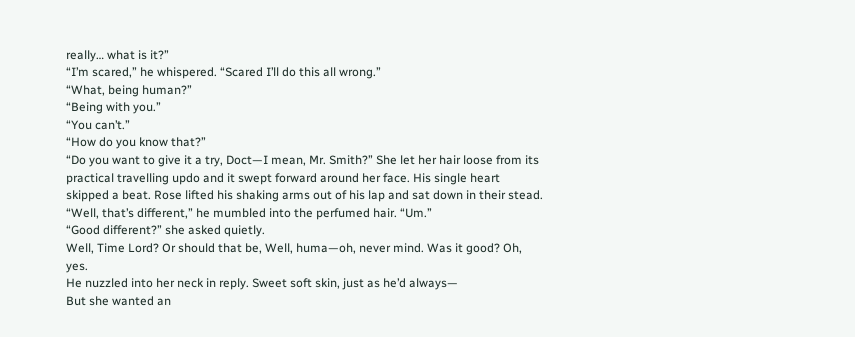really… what is it?”
“I’m scared,” he whispered. “Scared I’ll do this all wrong.”
“What, being human?”
“Being with you.”
“You can’t.”
“How do you know that?”
“Do you want to give it a try, Doct—I mean, Mr. Smith?” She let her hair loose from its practical travelling updo and it swept forward around her face. His single heart skipped a beat. Rose lifted his shaking arms out of his lap and sat down in their stead.
“Well, that’s different,” he mumbled into the perfumed hair. “Um.”
“Good different?” she asked quietly.
Well, Time Lord? Or should that be, Well, huma—oh, never mind. Was it good? Oh, yes.
He nuzzled into her neck in reply. Sweet soft skin, just as he’d always—
But she wanted an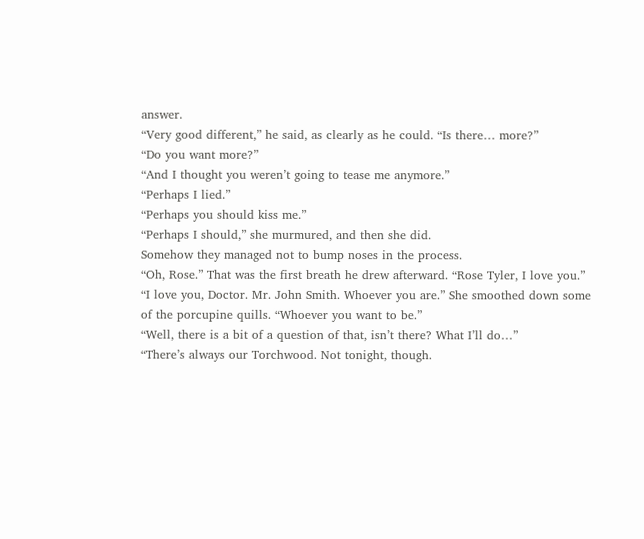answer.
“Very good different,” he said, as clearly as he could. “Is there… more?”
“Do you want more?”
“And I thought you weren’t going to tease me anymore.”
“Perhaps I lied.”
“Perhaps you should kiss me.”
“Perhaps I should,” she murmured, and then she did.
Somehow they managed not to bump noses in the process.
“Oh, Rose.” That was the first breath he drew afterward. “Rose Tyler, I love you.”
“I love you, Doctor. Mr. John Smith. Whoever you are.” She smoothed down some of the porcupine quills. “Whoever you want to be.”
“Well, there is a bit of a question of that, isn’t there? What I’ll do…”
“There’s always our Torchwood. Not tonight, though.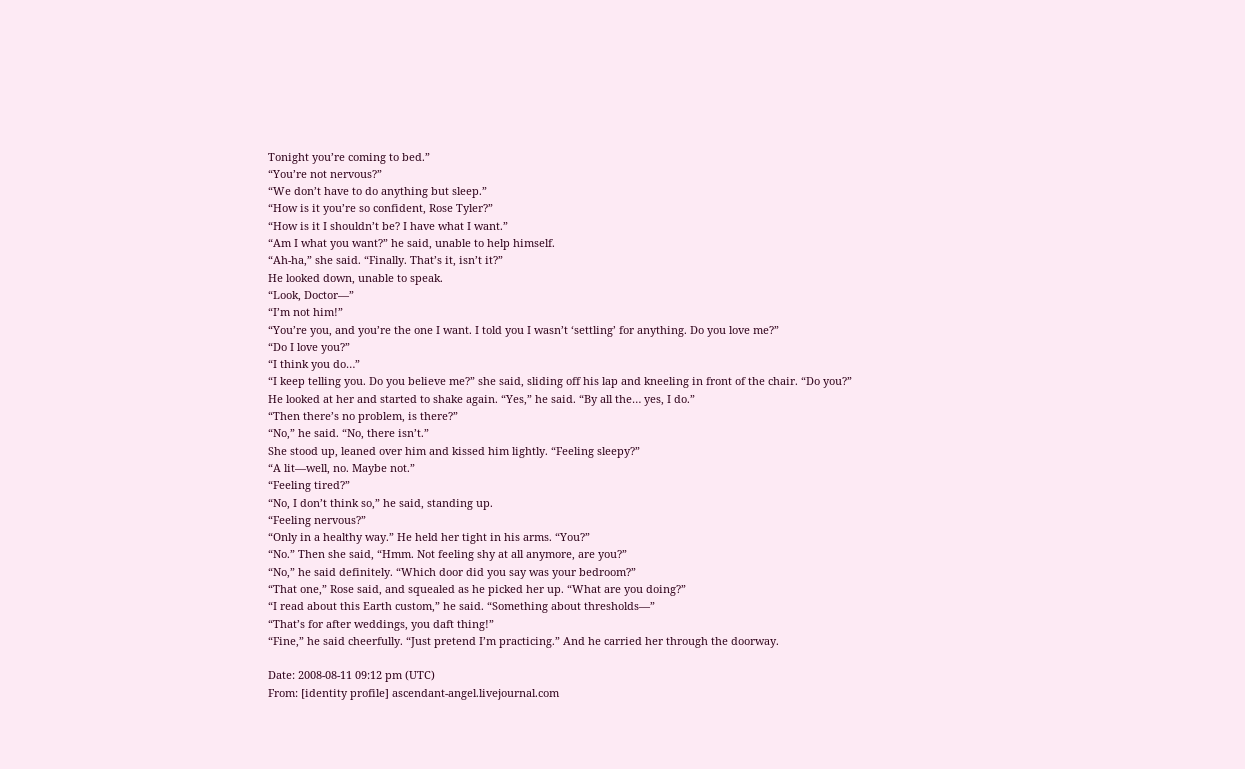Tonight you’re coming to bed.”
“You’re not nervous?”
“We don’t have to do anything but sleep.”
“How is it you’re so confident, Rose Tyler?”
“How is it I shouldn’t be? I have what I want.”
“Am I what you want?” he said, unable to help himself.
“Ah-ha,” she said. “Finally. That’s it, isn’t it?”
He looked down, unable to speak.
“Look, Doctor—”
“I’m not him!”
“You’re you, and you’re the one I want. I told you I wasn’t ‘settling’ for anything. Do you love me?”
“Do I love you?”
“I think you do…”
“I keep telling you. Do you believe me?” she said, sliding off his lap and kneeling in front of the chair. “Do you?”
He looked at her and started to shake again. “Yes,” he said. “By all the… yes, I do.”
“Then there’s no problem, is there?”
“No,” he said. “No, there isn’t.”
She stood up, leaned over him and kissed him lightly. “Feeling sleepy?”
“A lit—well, no. Maybe not.”
“Feeling tired?”
“No, I don’t think so,” he said, standing up.
“Feeling nervous?”
“Only in a healthy way.” He held her tight in his arms. “You?”
“No.” Then she said, “Hmm. Not feeling shy at all anymore, are you?”
“No,” he said definitely. “Which door did you say was your bedroom?”
“That one,” Rose said, and squealed as he picked her up. “What are you doing?”
“I read about this Earth custom,” he said. “Something about thresholds—”
“That’s for after weddings, you daft thing!”
“Fine,” he said cheerfully. “Just pretend I’m practicing.” And he carried her through the doorway.

Date: 2008-08-11 09:12 pm (UTC)
From: [identity profile] ascendant-angel.livejournal.com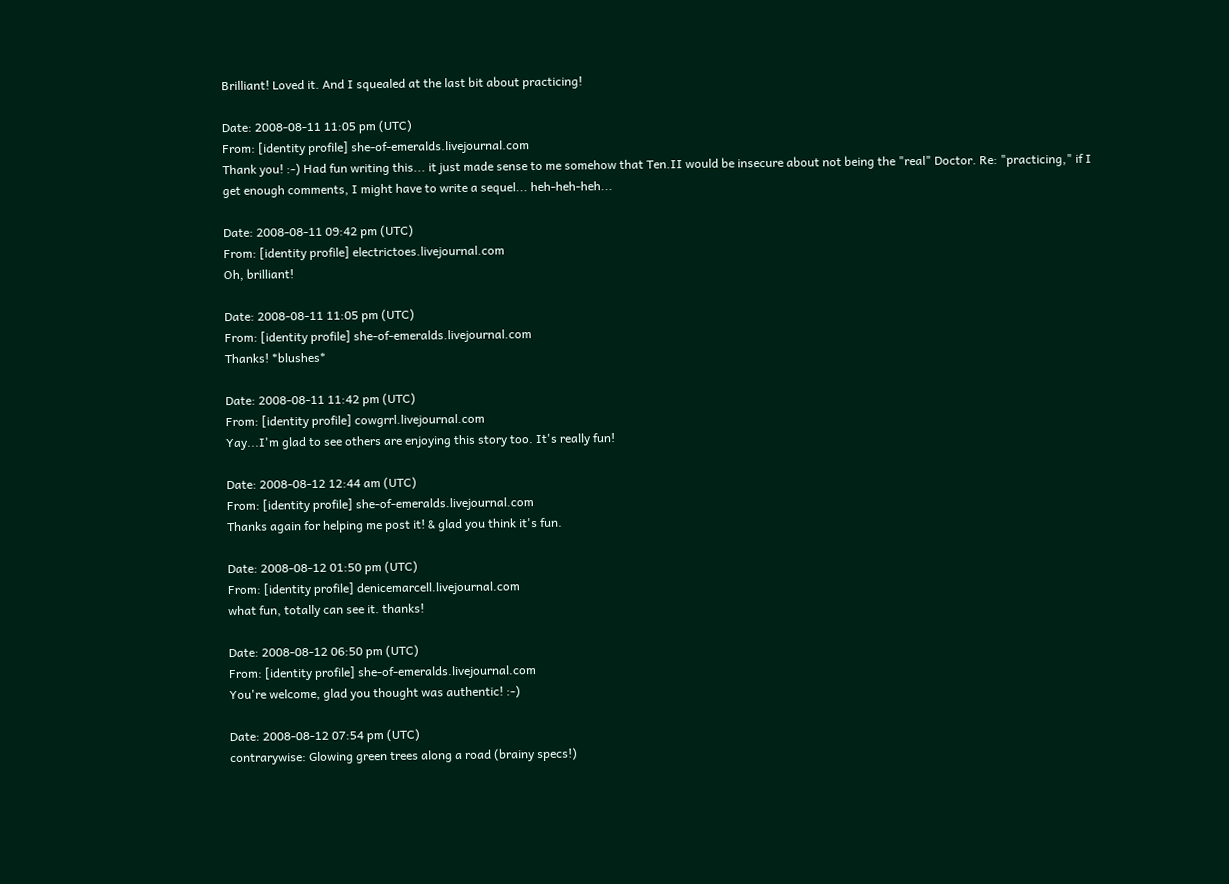Brilliant! Loved it. And I squealed at the last bit about practicing!

Date: 2008-08-11 11:05 pm (UTC)
From: [identity profile] she-of-emeralds.livejournal.com
Thank you! :-) Had fun writing this... it just made sense to me somehow that Ten.II would be insecure about not being the "real" Doctor. Re: "practicing," if I get enough comments, I might have to write a sequel... heh-heh-heh...

Date: 2008-08-11 09:42 pm (UTC)
From: [identity profile] electrictoes.livejournal.com
Oh, brilliant!

Date: 2008-08-11 11:05 pm (UTC)
From: [identity profile] she-of-emeralds.livejournal.com
Thanks! *blushes*

Date: 2008-08-11 11:42 pm (UTC)
From: [identity profile] cowgrrl.livejournal.com
Yay...I'm glad to see others are enjoying this story too. It's really fun!

Date: 2008-08-12 12:44 am (UTC)
From: [identity profile] she-of-emeralds.livejournal.com
Thanks again for helping me post it! & glad you think it's fun.

Date: 2008-08-12 01:50 pm (UTC)
From: [identity profile] denicemarcell.livejournal.com
what fun, totally can see it. thanks!

Date: 2008-08-12 06:50 pm (UTC)
From: [identity profile] she-of-emeralds.livejournal.com
You're welcome, glad you thought was authentic! :-)

Date: 2008-08-12 07:54 pm (UTC)
contrarywise: Glowing green trees along a road (brainy specs!)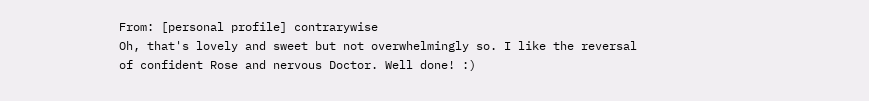From: [personal profile] contrarywise
Oh, that's lovely and sweet but not overwhelmingly so. I like the reversal of confident Rose and nervous Doctor. Well done! :)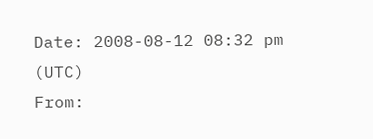Date: 2008-08-12 08:32 pm (UTC)
From: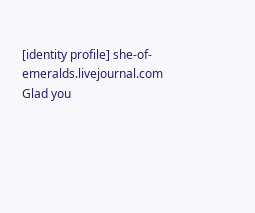[identity profile] she-of-emeralds.livejournal.com
Glad you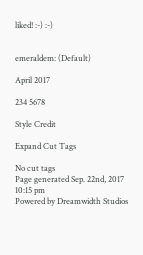liked! :-) :-)


emeraldem: (Default)

April 2017

234 5678

Style Credit

Expand Cut Tags

No cut tags
Page generated Sep. 22nd, 2017 10:15 pm
Powered by Dreamwidth Studios